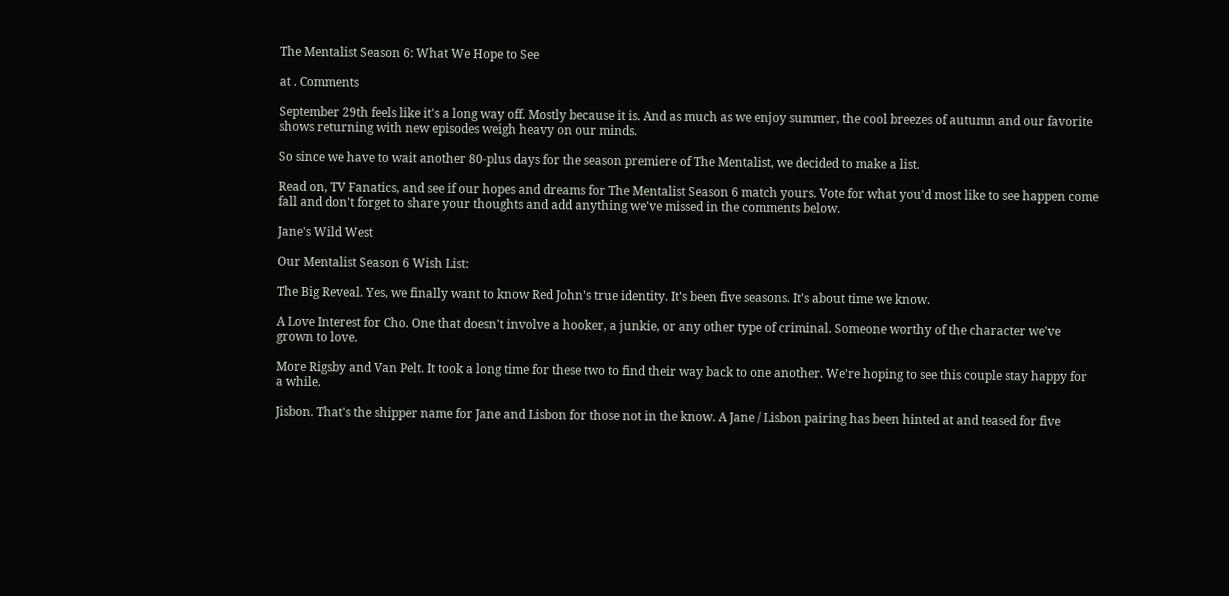The Mentalist Season 6: What We Hope to See

at . Comments

September 29th feels like it's a long way off. Mostly because it is. And as much as we enjoy summer, the cool breezes of autumn and our favorite shows returning with new episodes weigh heavy on our minds.

So since we have to wait another 80-plus days for the season premiere of The Mentalist, we decided to make a list.

Read on, TV Fanatics, and see if our hopes and dreams for The Mentalist Season 6 match yours. Vote for what you'd most like to see happen come fall and don't forget to share your thoughts and add anything we've missed in the comments below.

Jane's Wild West

Our Mentalist Season 6 Wish List:

The Big Reveal. Yes, we finally want to know Red John's true identity. It's been five seasons. It's about time we know.

A Love Interest for Cho. One that doesn't involve a hooker, a junkie, or any other type of criminal. Someone worthy of the character we've grown to love.

More Rigsby and Van Pelt. It took a long time for these two to find their way back to one another. We're hoping to see this couple stay happy for a while.

Jisbon. That's the shipper name for Jane and Lisbon for those not in the know. A Jane / Lisbon pairing has been hinted at and teased for five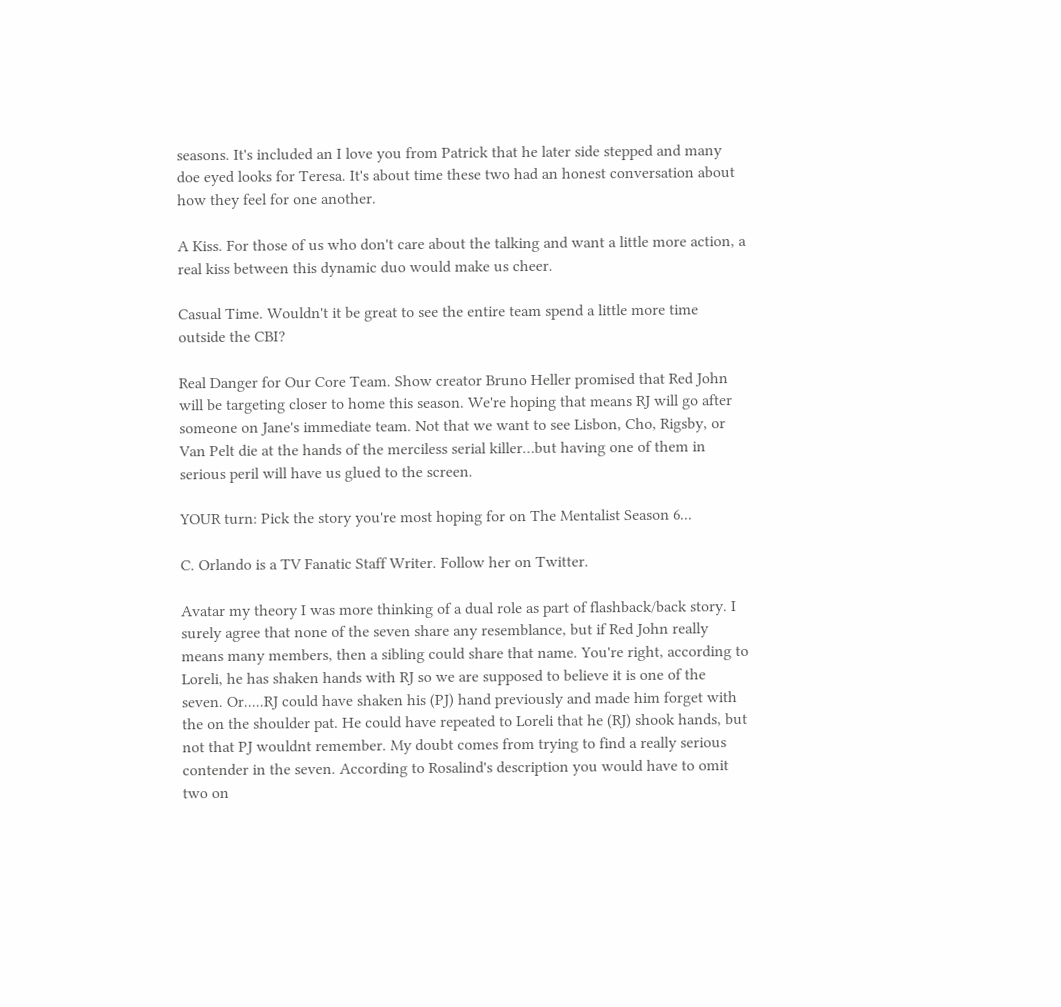seasons. It's included an I love you from Patrick that he later side stepped and many doe eyed looks for Teresa. It's about time these two had an honest conversation about how they feel for one another.

A Kiss. For those of us who don't care about the talking and want a little more action, a real kiss between this dynamic duo would make us cheer.

Casual Time. Wouldn't it be great to see the entire team spend a little more time outside the CBI?

Real Danger for Our Core Team. Show creator Bruno Heller promised that Red John will be targeting closer to home this season. We're hoping that means RJ will go after someone on Jane's immediate team. Not that we want to see Lisbon, Cho, Rigsby, or Van Pelt die at the hands of the merciless serial killer…but having one of them in serious peril will have us glued to the screen.

YOUR turn: Pick the story you're most hoping for on The Mentalist Season 6...

C. Orlando is a TV Fanatic Staff Writer. Follow her on Twitter.

Avatar my theory I was more thinking of a dual role as part of flashback/back story. I surely agree that none of the seven share any resemblance, but if Red John really means many members, then a sibling could share that name. You're right, according to Loreli, he has shaken hands with RJ so we are supposed to believe it is one of the seven. Or.....RJ could have shaken his (PJ) hand previously and made him forget with the on the shoulder pat. He could have repeated to Loreli that he (RJ) shook hands, but not that PJ wouldnt remember. My doubt comes from trying to find a really serious contender in the seven. According to Rosalind's description you would have to omit two on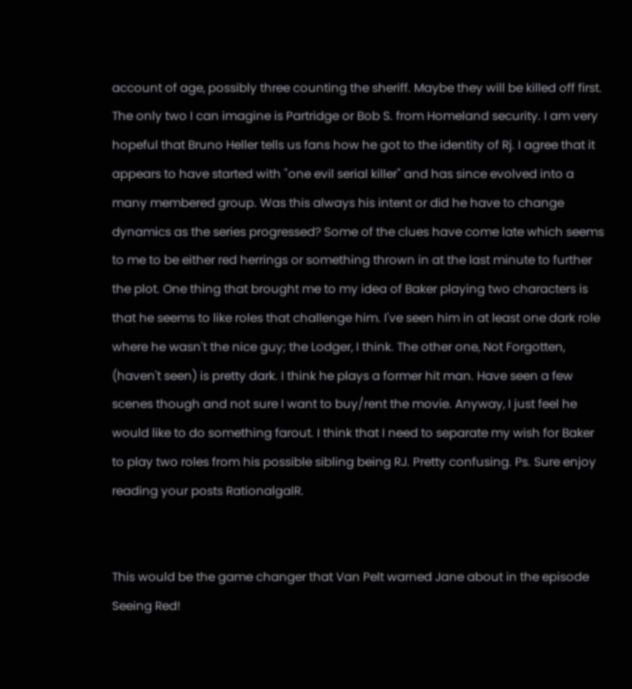account of age, possibly three counting the sheriff. Maybe they will be killed off first. The only two I can imagine is Partridge or Bob S. from Homeland security. I am very hopeful that Bruno Heller tells us fans how he got to the identity of Rj. I agree that it appears to have started with "one evil serial killer" and has since evolved into a many membered group. Was this always his intent or did he have to change dynamics as the series progressed? Some of the clues have come late which seems to me to be either red herrings or something thrown in at the last minute to further the plot. One thing that brought me to my idea of Baker playing two characters is that he seems to like roles that challenge him. I've seen him in at least one dark role where he wasn't the nice guy; the Lodger, I think. The other one, Not Forgotten, (haven't seen) is pretty dark. I think he plays a former hit man. Have seen a few scenes though and not sure I want to buy/rent the movie. Anyway, I just feel he would like to do something farout. I think that I need to separate my wish for Baker to play two roles from his possible sibling being RJ. Pretty confusing. Ps. Sure enjoy reading your posts RationalgalR.


This would be the game changer that Van Pelt warned Jane about in the episode Seeing Red!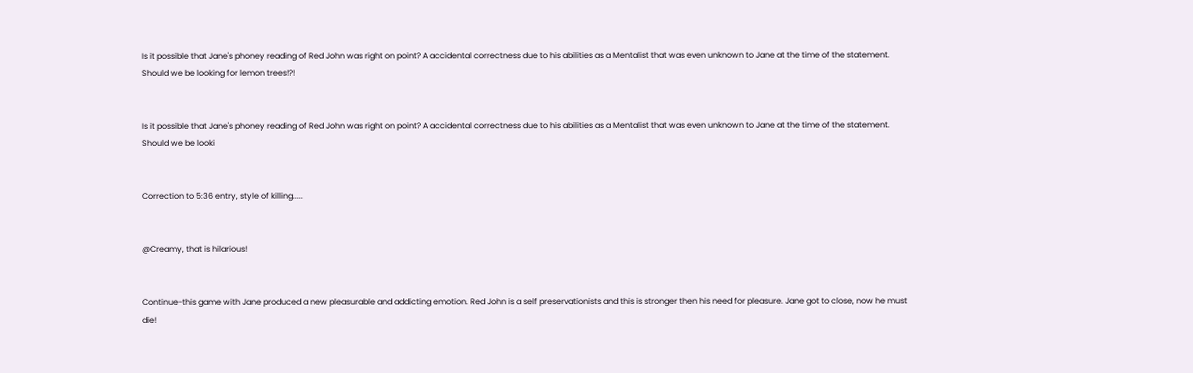Is it possible that Jane's phoney reading of Red John was right on point? A accidental correctness due to his abilities as a Mentalist that was even unknown to Jane at the time of the statement. Should we be looking for lemon trees!?!


Is it possible that Jane's phoney reading of Red John was right on point? A accidental correctness due to his abilities as a Mentalist that was even unknown to Jane at the time of the statement. Should we be looki


Correction to 5:36 entry, style of killing.....


@Creamy, that is hilarious!


Continue-this game with Jane produced a new pleasurable and addicting emotion. Red John is a self preservationists and this is stronger then his need for pleasure. Jane got to close, now he must die!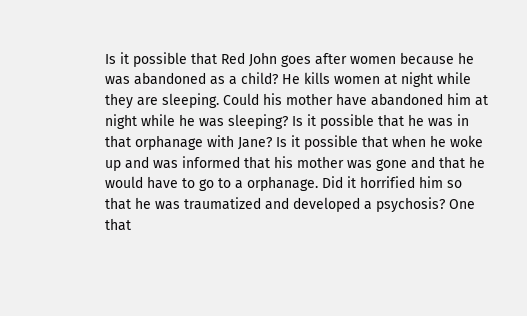Is it possible that Red John goes after women because he was abandoned as a child? He kills women at night while they are sleeping. Could his mother have abandoned him at night while he was sleeping? Is it possible that he was in that orphanage with Jane? Is it possible that when he woke up and was informed that his mother was gone and that he would have to go to a orphanage. Did it horrified him so that he was traumatized and developed a psychosis? One that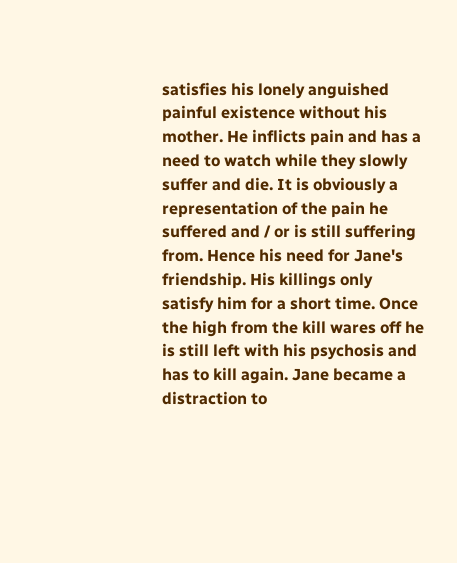satisfies his lonely anguished painful existence without his mother. He inflicts pain and has a need to watch while they slowly suffer and die. It is obviously a representation of the pain he suffered and / or is still suffering from. Hence his need for Jane's friendship. His killings only satisfy him for a short time. Once the high from the kill wares off he is still left with his psychosis and has to kill again. Jane became a distraction to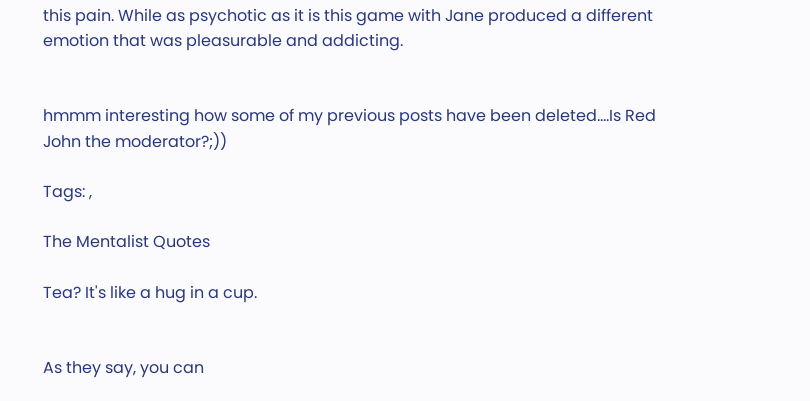this pain. While as psychotic as it is this game with Jane produced a different emotion that was pleasurable and addicting.


hmmm interesting how some of my previous posts have been deleted....Is Red John the moderator?;))

Tags: ,

The Mentalist Quotes

Tea? It's like a hug in a cup.


As they say, you can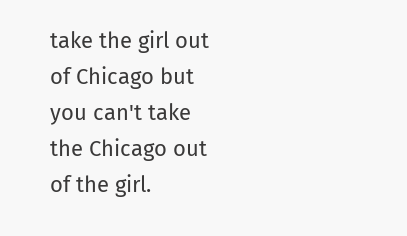take the girl out of Chicago but you can't take the Chicago out of the girl.